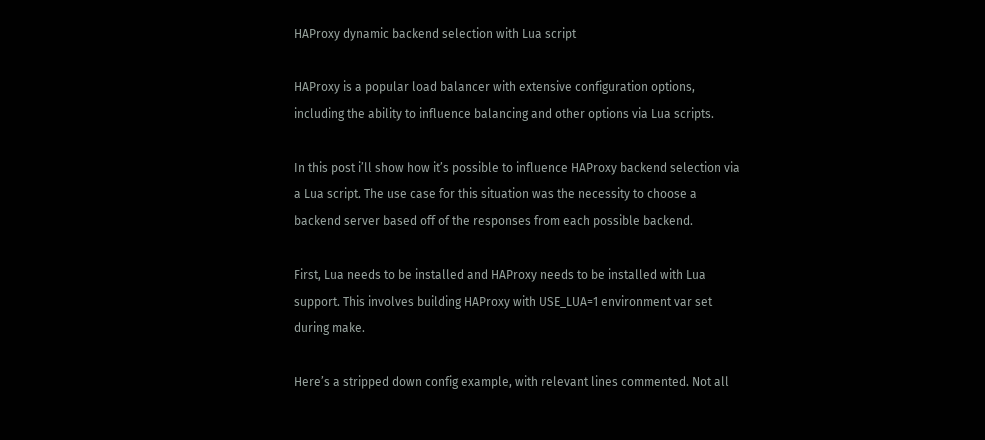HAProxy dynamic backend selection with Lua script

HAProxy is a popular load balancer with extensive configuration options, including the ability to influence balancing and other options via Lua scripts.

In this post i’ll show how it’s possible to influence HAProxy backend selection via a Lua script. The use case for this situation was the necessity to choose a backend server based off of the responses from each possible backend.

First, Lua needs to be installed and HAProxy needs to be installed with Lua support. This involves building HAProxy with USE_LUA=1 environment var set during make.

Here’s a stripped down config example, with relevant lines commented. Not all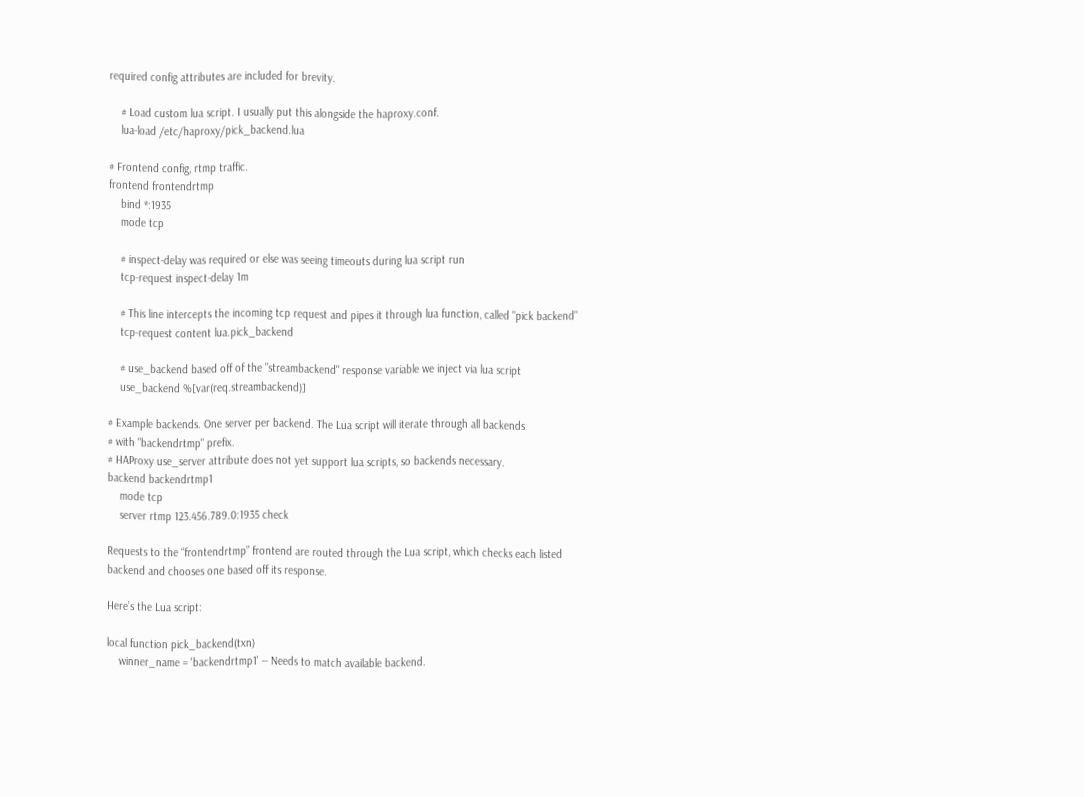required config attributes are included for brevity.

    # Load custom lua script. I usually put this alongside the haproxy.conf.
    lua-load /etc/haproxy/pick_backend.lua

# Frontend config, rtmp traffic.
frontend frontendrtmp
    bind *:1935
    mode tcp

    # inspect-delay was required or else was seeing timeouts during lua script run
    tcp-request inspect-delay 1m

    # This line intercepts the incoming tcp request and pipes it through lua function, called "pick backend"
    tcp-request content lua.pick_backend

    # use_backend based off of the "streambackend" response variable we inject via lua script
    use_backend %[var(req.streambackend)]

# Example backends. One server per backend. The Lua script will iterate through all backends
# with "backendrtmp" prefix.
# HAProxy use_server attribute does not yet support lua scripts, so backends necessary.
backend backendrtmp1
    mode tcp
    server rtmp 123.456.789.0:1935 check

Requests to the “frontendrtmp” frontend are routed through the Lua script, which checks each listed backend and chooses one based off its response.

Here’s the Lua script:

local function pick_backend(txn)
    winner_name = 'backendrtmp1' -- Needs to match available backend.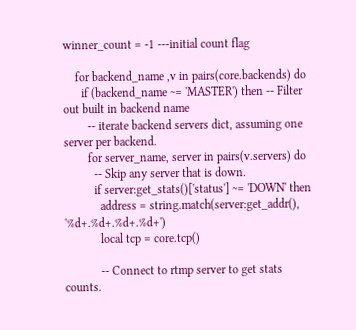winner_count = -1 ---initial count flag

    for backend_name ,v in pairs(core.backends) do
      if (backend_name ~= 'MASTER') then -- Filter out built in backend name
        -- iterate backend servers dict, assuming one server per backend.
        for server_name, server in pairs(v.servers) do
          -- Skip any server that is down.
          if server:get_stats()['status'] ~= 'DOWN' then
            address = string.match(server:get_addr(), '%d+.%d+.%d+.%d+')
            local tcp = core.tcp()

            -- Connect to rtmp server to get stats counts.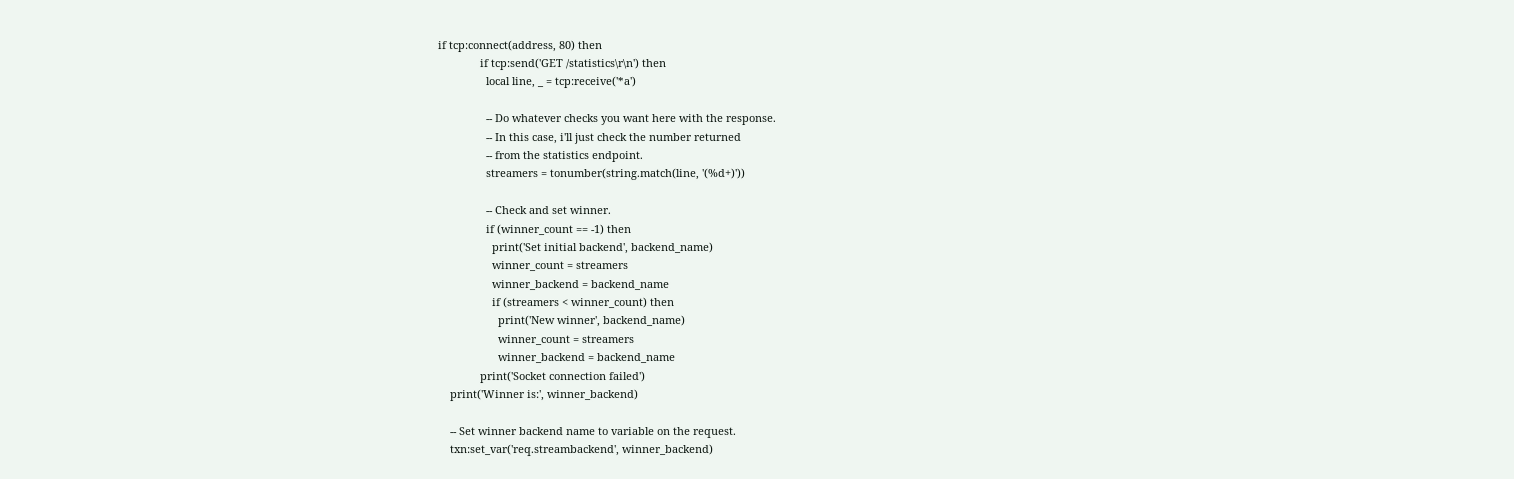if tcp:connect(address, 80) then
              if tcp:send('GET /statistics\r\n') then
                local line, _ = tcp:receive('*a')

                -- Do whatever checks you want here with the response.
                -- In this case, i'll just check the number returned
                -- from the statistics endpoint.
                streamers = tonumber(string.match(line, '(%d+)'))

                -- Check and set winner.
                if (winner_count == -1) then
                  print('Set initial backend', backend_name)
                  winner_count = streamers
                  winner_backend = backend_name
                  if (streamers < winner_count) then
                    print('New winner', backend_name)
                    winner_count = streamers
                    winner_backend = backend_name
              print('Socket connection failed')
    print('Winner is:', winner_backend)

    -- Set winner backend name to variable on the request.
    txn:set_var('req.streambackend', winner_backend)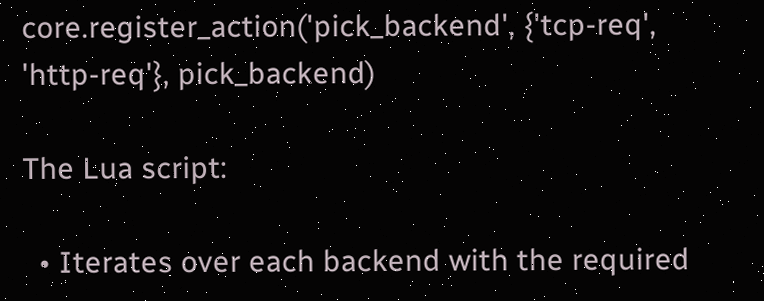core.register_action('pick_backend', {'tcp-req', 'http-req'}, pick_backend)

The Lua script:

  • Iterates over each backend with the required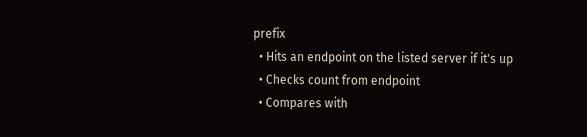prefix
  • Hits an endpoint on the listed server if it's up
  • Checks count from endpoint
  • Compares with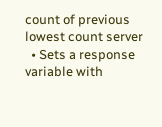count of previous lowest count server
  • Sets a response variable with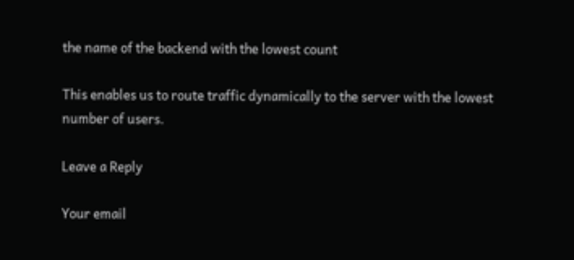the name of the backend with the lowest count

This enables us to route traffic dynamically to the server with the lowest number of users.

Leave a Reply

Your email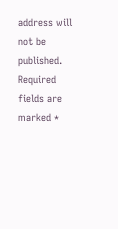address will not be published. Required fields are marked *